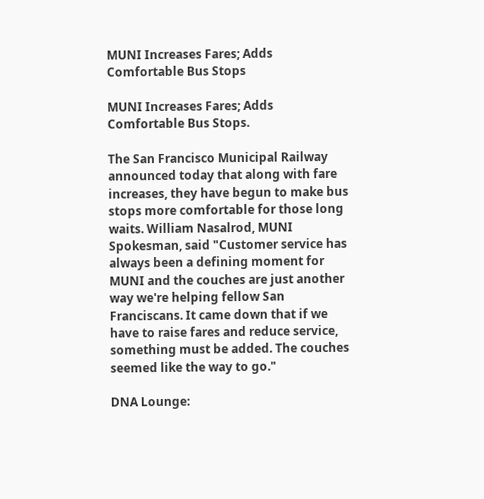MUNI Increases Fares; Adds Comfortable Bus Stops

MUNI Increases Fares; Adds Comfortable Bus Stops.

The San Francisco Municipal Railway announced today that along with fare increases, they have begun to make bus stops more comfortable for those long waits. William Nasalrod, MUNI Spokesman, said "Customer service has always been a defining moment for MUNI and the couches are just another way we're helping fellow San Franciscans. It came down that if we have to raise fares and reduce service, something must be added. The couches seemed like the way to go."

DNA Lounge: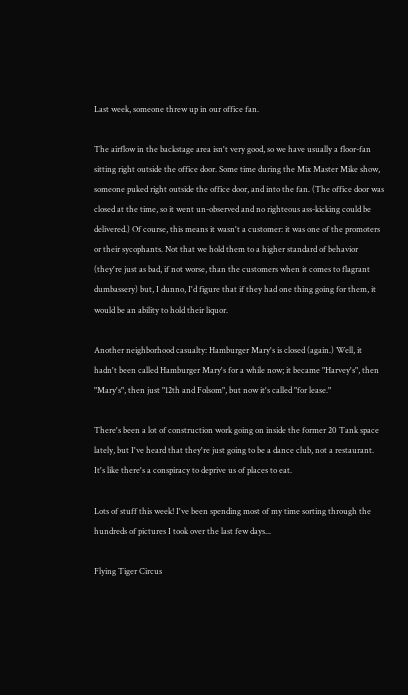Last week, someone threw up in our office fan.

The airflow in the backstage area isn't very good, so we have usually a floor-fan sitting right outside the office door. Some time during the Mix Master Mike show, someone puked right outside the office door, and into the fan. (The office door was closed at the time, so it went un-observed and no righteous ass-kicking could be delivered.) Of course, this means it wasn't a customer: it was one of the promoters or their sycophants. Not that we hold them to a higher standard of behavior (they're just as bad, if not worse, than the customers when it comes to flagrant dumbassery) but, I dunno, I'd figure that if they had one thing going for them, it would be an ability to hold their liquor.

Another neighborhood casualty: Hamburger Mary's is closed (again.) Well, it hadn't been called Hamburger Mary's for a while now; it became "Harvey's", then "Mary's", then just "12th and Folsom", but now it's called "for lease."

There's been a lot of construction work going on inside the former 20 Tank space lately, but I've heard that they're just going to be a dance club, not a restaurant. It's like there's a conspiracy to deprive us of places to eat.

Lots of stuff this week! I've been spending most of my time sorting through the hundreds of pictures I took over the last few days...

Flying Tiger Circus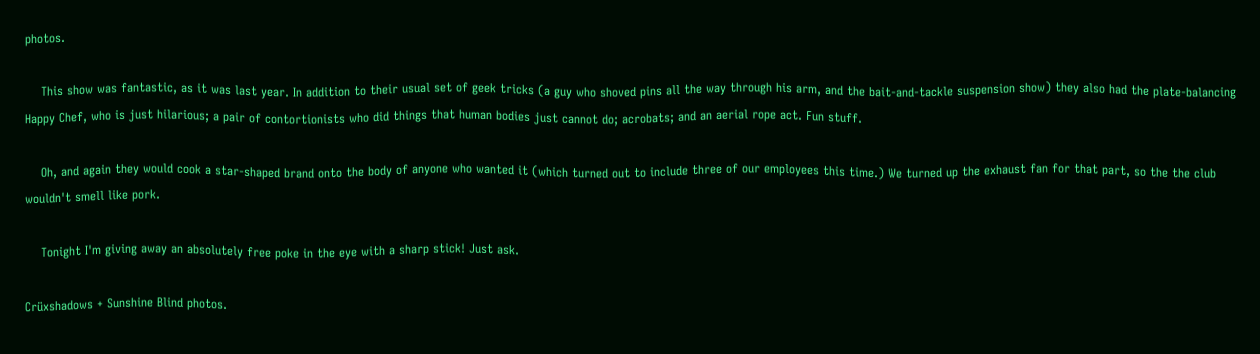photos.

    This show was fantastic, as it was last year. In addition to their usual set of geek tricks (a guy who shoved pins all the way through his arm, and the bait-and-tackle suspension show) they also had the plate-balancing Happy Chef, who is just hilarious; a pair of contortionists who did things that human bodies just cannot do; acrobats; and an aerial rope act. Fun stuff.

    Oh, and again they would cook a star-shaped brand onto the body of anyone who wanted it (which turned out to include three of our employees this time.) We turned up the exhaust fan for that part, so the the club wouldn't smell like pork.

    Tonight I'm giving away an absolutely free poke in the eye with a sharp stick! Just ask.

Crüxshadows + Sunshine Blind photos.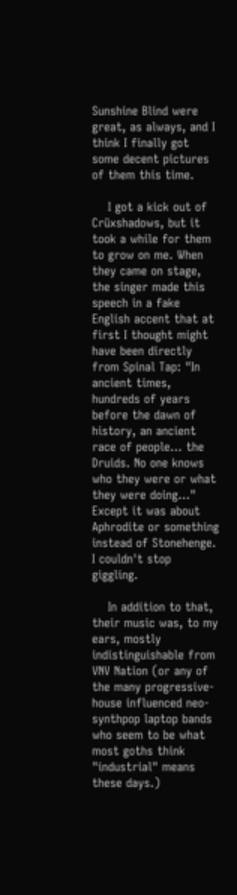Sunshine Blind were great, as always, and I think I finally got some decent pictures of them this time.

    I got a kick out of Crüxshadows, but it took a while for them to grow on me. When they came on stage, the singer made this speech in a fake English accent that at first I thought might have been directly from Spinal Tap: "In ancient times, hundreds of years before the dawn of history, an ancient race of people... the Druids. No one knows who they were or what they were doing..." Except it was about Aphrodite or something instead of Stonehenge. I couldn't stop giggling.

    In addition to that, their music was, to my ears, mostly indistinguishable from VNV Nation (or any of the many progressive-house influenced neo-synthpop laptop bands who seem to be what most goths think "industrial" means these days.)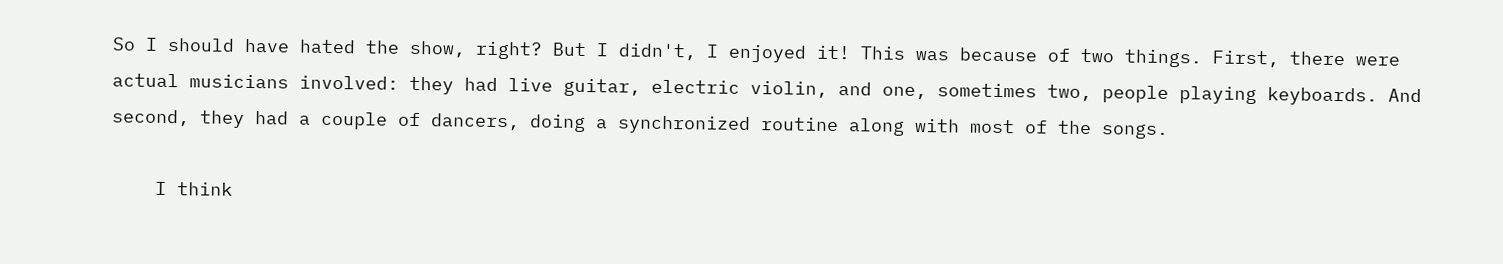So I should have hated the show, right? But I didn't, I enjoyed it! This was because of two things. First, there were actual musicians involved: they had live guitar, electric violin, and one, sometimes two, people playing keyboards. And second, they had a couple of dancers, doing a synchronized routine along with most of the songs.

    I think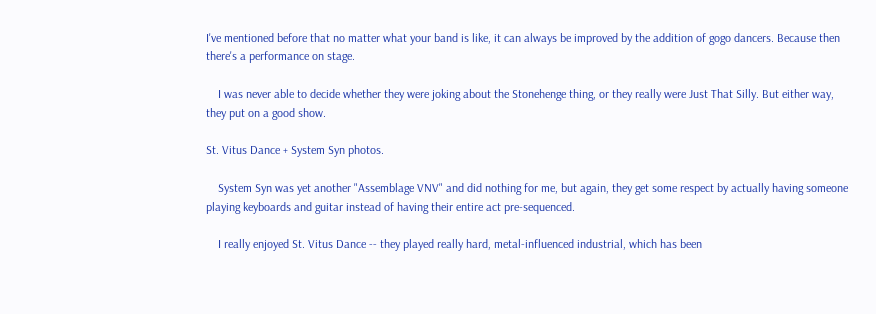I've mentioned before that no matter what your band is like, it can always be improved by the addition of gogo dancers. Because then there's a performance on stage.

    I was never able to decide whether they were joking about the Stonehenge thing, or they really were Just That Silly. But either way, they put on a good show.

St. Vitus Dance + System Syn photos.

    System Syn was yet another "Assemblage VNV" and did nothing for me, but again, they get some respect by actually having someone playing keyboards and guitar instead of having their entire act pre-sequenced.

    I really enjoyed St. Vitus Dance -- they played really hard, metal-influenced industrial, which has been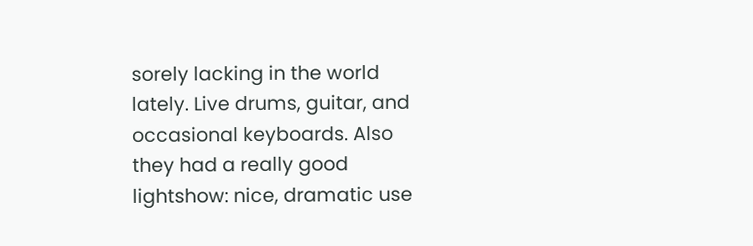sorely lacking in the world lately. Live drums, guitar, and occasional keyboards. Also they had a really good lightshow: nice, dramatic use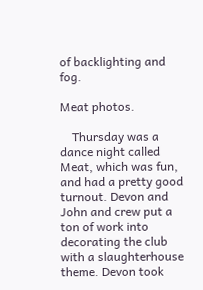of backlighting and fog.

Meat photos.

    Thursday was a dance night called Meat, which was fun, and had a pretty good turnout. Devon and John and crew put a ton of work into decorating the club with a slaughterhouse theme. Devon took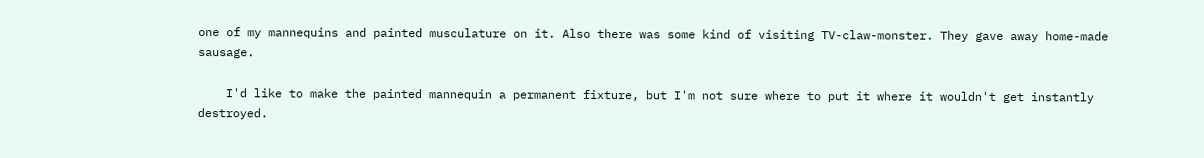one of my mannequins and painted musculature on it. Also there was some kind of visiting TV-claw-monster. They gave away home-made sausage.

    I'd like to make the painted mannequin a permanent fixture, but I'm not sure where to put it where it wouldn't get instantly destroyed.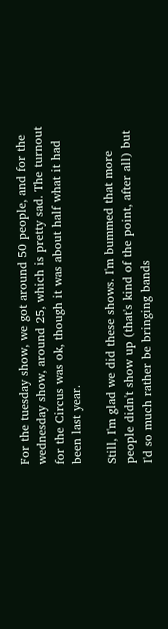For the tuesday show, we got around 50 people, and for the wednesday show, around 25, which is pretty sad. The turnout for the Circus was ok, though it was about half what it had been last year.

Still, I'm glad we did these shows. I'm bummed that more people didn't show up (that's kind of the point, after all) but I'd so much rather be bringing bands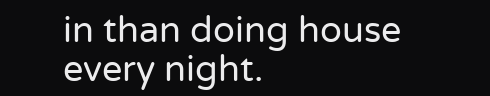in than doing house every night.